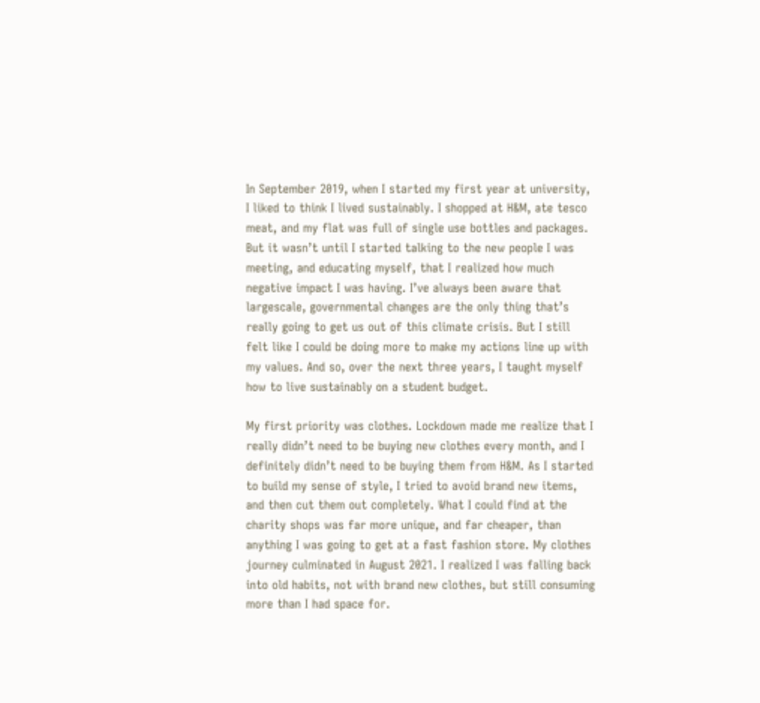In September 2019, when I started my first year at university, I liked to think I lived sustainably. I shopped at H&M, ate tesco meat, and my flat was full of single use bottles and packages. But it wasn’t until I started talking to the new people I was meeting, and educating myself, that I realized how much negative impact I was having. I’ve always been aware that largescale, governmental changes are the only thing that’s really going to get us out of this climate crisis. But I still felt like I could be doing more to make my actions line up with my values. And so, over the next three years, I taught myself how to live sustainably on a student budget.

My first priority was clothes. Lockdown made me realize that I really didn’t need to be buying new clothes every month, and I definitely didn’t need to be buying them from H&M. As I started to build my sense of style, I tried to avoid brand new items, and then cut them out completely. What I could find at the charity shops was far more unique, and far cheaper, than anything I was going to get at a fast fashion store. My clothes journey culminated in August 2021. I realized I was falling back into old habits, not with brand new clothes, but still consuming more than I had space for.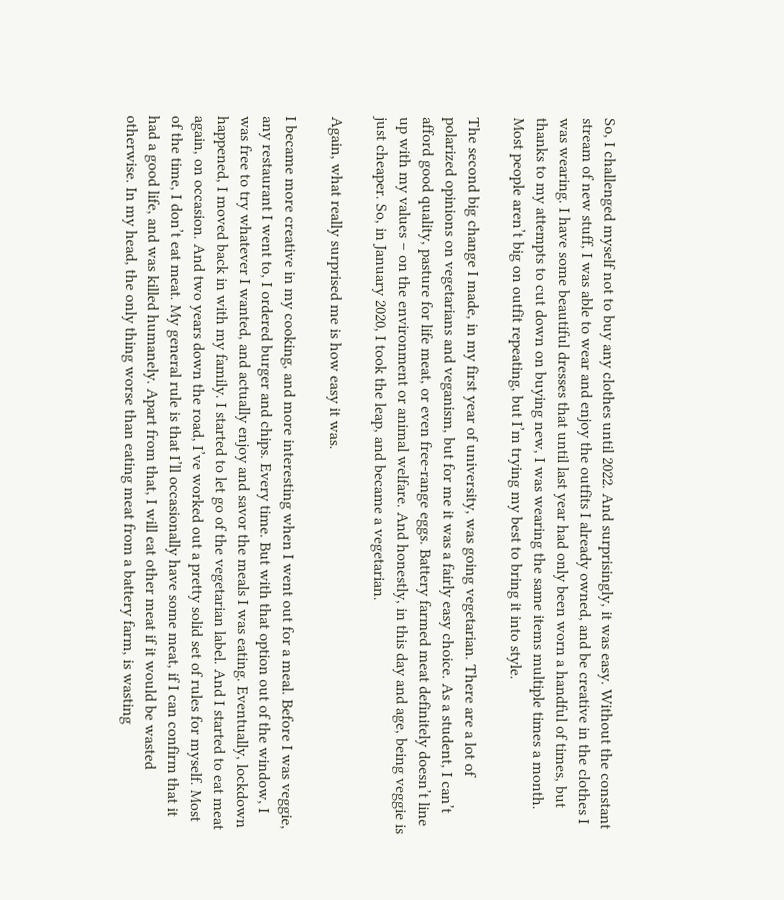So, I challenged myself not to buy any clothes until 2022. And surprisingly, it was easy. Without the constant stream of new stuff, I was able to wear and enjoy the outfits I already owned, and be creative in the clothes I was wearing. I have some beautiful dresses that until last year had only been worn a handful of times, but thanks to my attempts to cut down on buying new, I was wearing the same items multiple times a month. Most people aren’t big on outfit repeating, but I’m trying my best to bring it into style.

The second big change I made, in my first year of university, was going vegetarian. There are a lot of polarized opinions on vegetarians and veganism, but for me it was a fairly easy choice. As a student, I can’t afford good quality, pasture for life meat, or even free-range eggs. Battery farmed meat definitely doesn’t line up with my values – on the environment or animal welfare. And honestly, in this day and age, being veggie is just cheaper. So, in January 2020, I took the leap, and became a vegetarian.

Again, what really surprised me is how easy it was.

I became more creative in my cooking, and more interesting when I went out for a meal. Before I was veggie, any restaurant I went to, I ordered burger and chips. Every time. But with that option out of the window, I was free to try whatever I wanted, and actually enjoy and savor the meals I was eating. Eventually, lockdown happened, I moved back in with my family. I started to let go of the vegetarian label. And I started to eat meat again, on occasion. And two years down the road, I’ve worked out a pretty solid set of rules for myself. Most of the time, I don’t eat meat. My general rule is that I’ll occasionally have some meat, if I can confirm that it had a good life, and was killed humanely. Apart from that, I will eat other meat if it would be wasted otherwise. In my head, the only thing worse than eating meat from a battery farm, is wasting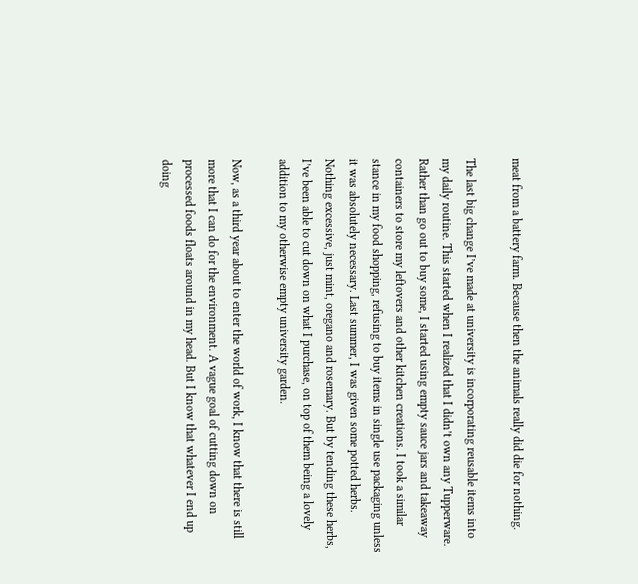meat from a battery farm. Because then the animals really did die for nothing.

The last big change I’ve made at university is incorporating reusable items into my daily routine. This started when I realized that I didn’t own any Tupperware. Rather than go out to buy some, I started using empty sauce jars and takeaway containers to store my leftovers and other kitchen creations. I took a similar stance in my food shopping, refusing to buy items in single use packaging unless it was absolutely necessary. Last summer, I was given some potted herbs. Nothing excessive, just mint, oregano and rosemary. But by tending these herbs, I’ve been able to cut down on what I purchase, on top of them being a lovely addition to my otherwise empty university garden.

Now, as a third year about to enter the world of work, I know that there is still more that I can do for the environment. A vague goal of cutting down on processed foods floats around in my head. But I know that whatever I end up doing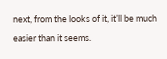next, from the looks of it, it’ll be much easier than it seems.